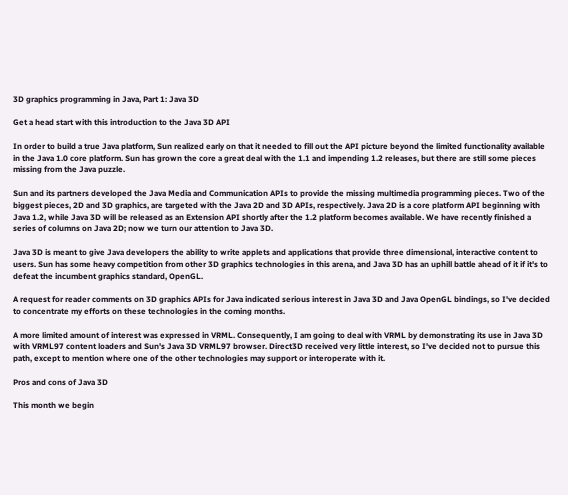3D graphics programming in Java, Part 1: Java 3D

Get a head start with this introduction to the Java 3D API

In order to build a true Java platform, Sun realized early on that it needed to fill out the API picture beyond the limited functionality available in the Java 1.0 core platform. Sun has grown the core a great deal with the 1.1 and impending 1.2 releases, but there are still some pieces missing from the Java puzzle.

Sun and its partners developed the Java Media and Communication APIs to provide the missing multimedia programming pieces. Two of the biggest pieces, 2D and 3D graphics, are targeted with the Java 2D and 3D APIs, respectively. Java 2D is a core platform API beginning with Java 1.2, while Java 3D will be released as an Extension API shortly after the 1.2 platform becomes available. We have recently finished a series of columns on Java 2D; now we turn our attention to Java 3D.

Java 3D is meant to give Java developers the ability to write applets and applications that provide three dimensional, interactive content to users. Sun has some heavy competition from other 3D graphics technologies in this arena, and Java 3D has an uphill battle ahead of it if it's to defeat the incumbent graphics standard, OpenGL.

A request for reader comments on 3D graphics APIs for Java indicated serious interest in Java 3D and Java OpenGL bindings, so I've decided to concentrate my efforts on these technologies in the coming months.

A more limited amount of interest was expressed in VRML. Consequently, I am going to deal with VRML by demonstrating its use in Java 3D with VRML97 content loaders and Sun's Java 3D VRML97 browser. Direct3D received very little interest, so I've decided not to pursue this path, except to mention where one of the other technologies may support or interoperate with it.

Pros and cons of Java 3D

This month we begin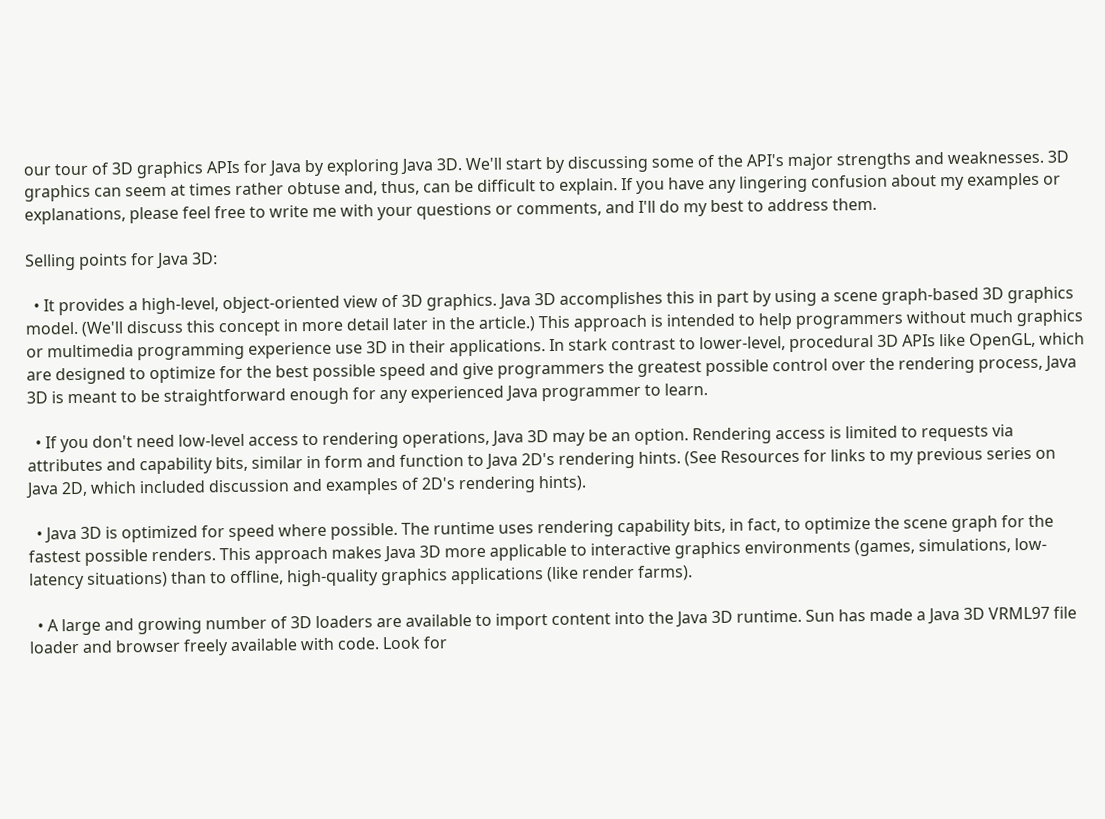our tour of 3D graphics APIs for Java by exploring Java 3D. We'll start by discussing some of the API's major strengths and weaknesses. 3D graphics can seem at times rather obtuse and, thus, can be difficult to explain. If you have any lingering confusion about my examples or explanations, please feel free to write me with your questions or comments, and I'll do my best to address them.

Selling points for Java 3D:

  • It provides a high-level, object-oriented view of 3D graphics. Java 3D accomplishes this in part by using a scene graph-based 3D graphics model. (We'll discuss this concept in more detail later in the article.) This approach is intended to help programmers without much graphics or multimedia programming experience use 3D in their applications. In stark contrast to lower-level, procedural 3D APIs like OpenGL, which are designed to optimize for the best possible speed and give programmers the greatest possible control over the rendering process, Java 3D is meant to be straightforward enough for any experienced Java programmer to learn.

  • If you don't need low-level access to rendering operations, Java 3D may be an option. Rendering access is limited to requests via attributes and capability bits, similar in form and function to Java 2D's rendering hints. (See Resources for links to my previous series on Java 2D, which included discussion and examples of 2D's rendering hints).

  • Java 3D is optimized for speed where possible. The runtime uses rendering capability bits, in fact, to optimize the scene graph for the fastest possible renders. This approach makes Java 3D more applicable to interactive graphics environments (games, simulations, low-latency situations) than to offline, high-quality graphics applications (like render farms).

  • A large and growing number of 3D loaders are available to import content into the Java 3D runtime. Sun has made a Java 3D VRML97 file loader and browser freely available with code. Look for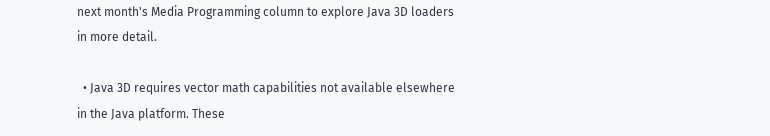next month's Media Programming column to explore Java 3D loaders in more detail.

  • Java 3D requires vector math capabilities not available elsewhere in the Java platform. These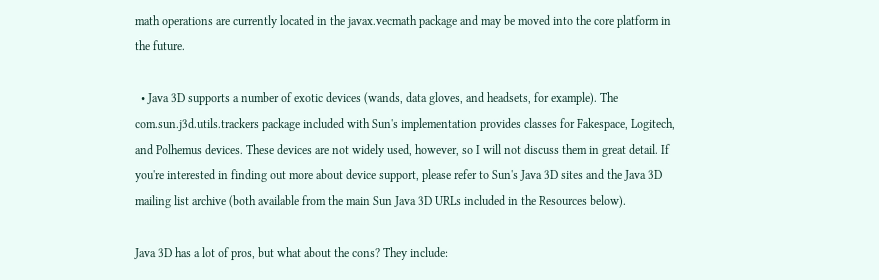math operations are currently located in the javax.vecmath package and may be moved into the core platform in the future.

  • Java 3D supports a number of exotic devices (wands, data gloves, and headsets, for example). The com.sun.j3d.utils.trackers package included with Sun's implementation provides classes for Fakespace, Logitech, and Polhemus devices. These devices are not widely used, however, so I will not discuss them in great detail. If you're interested in finding out more about device support, please refer to Sun's Java 3D sites and the Java 3D mailing list archive (both available from the main Sun Java 3D URLs included in the Resources below).

Java 3D has a lot of pros, but what about the cons? They include: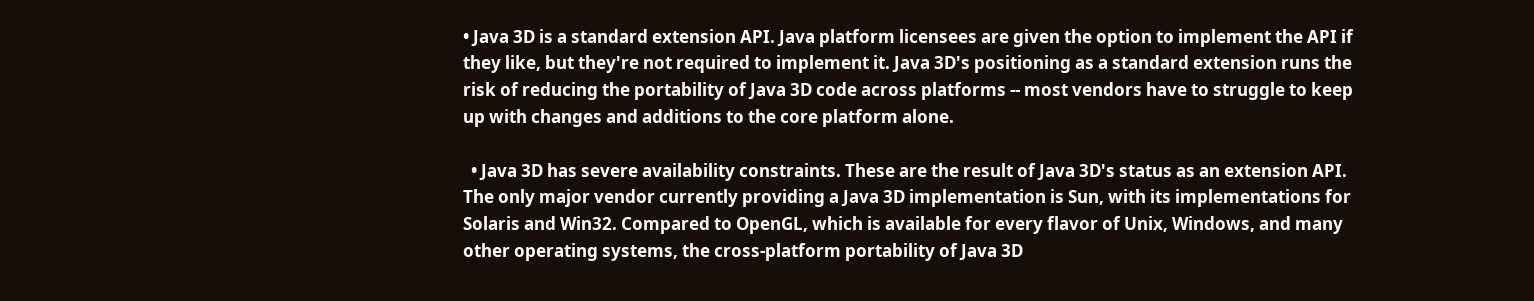• Java 3D is a standard extension API. Java platform licensees are given the option to implement the API if they like, but they're not required to implement it. Java 3D's positioning as a standard extension runs the risk of reducing the portability of Java 3D code across platforms -- most vendors have to struggle to keep up with changes and additions to the core platform alone.

  • Java 3D has severe availability constraints. These are the result of Java 3D's status as an extension API. The only major vendor currently providing a Java 3D implementation is Sun, with its implementations for Solaris and Win32. Compared to OpenGL, which is available for every flavor of Unix, Windows, and many other operating systems, the cross-platform portability of Java 3D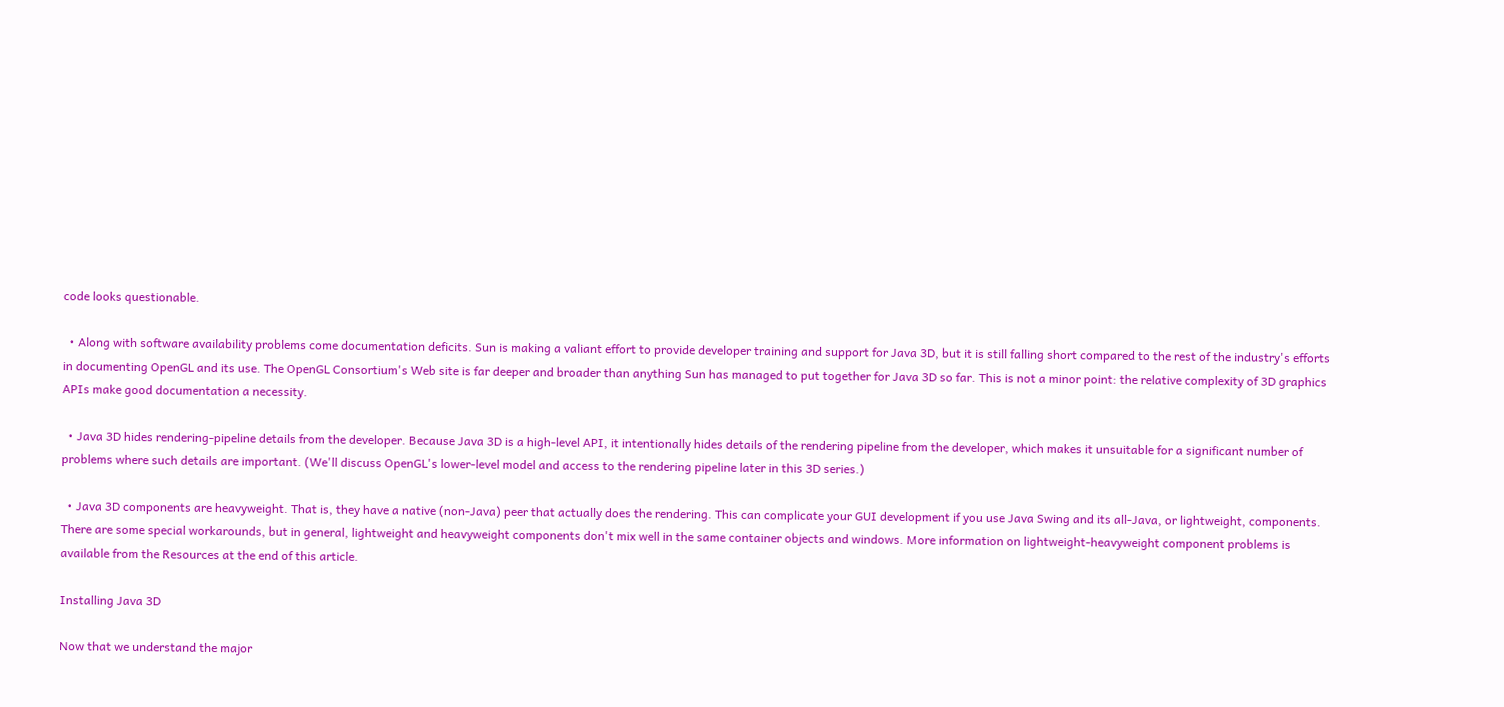code looks questionable.

  • Along with software availability problems come documentation deficits. Sun is making a valiant effort to provide developer training and support for Java 3D, but it is still falling short compared to the rest of the industry's efforts in documenting OpenGL and its use. The OpenGL Consortium's Web site is far deeper and broader than anything Sun has managed to put together for Java 3D so far. This is not a minor point: the relative complexity of 3D graphics APIs make good documentation a necessity.

  • Java 3D hides rendering-pipeline details from the developer. Because Java 3D is a high-level API, it intentionally hides details of the rendering pipeline from the developer, which makes it unsuitable for a significant number of problems where such details are important. (We'll discuss OpenGL's lower-level model and access to the rendering pipeline later in this 3D series.)

  • Java 3D components are heavyweight. That is, they have a native (non-Java) peer that actually does the rendering. This can complicate your GUI development if you use Java Swing and its all-Java, or lightweight, components. There are some special workarounds, but in general, lightweight and heavyweight components don't mix well in the same container objects and windows. More information on lightweight-heavyweight component problems is available from the Resources at the end of this article.

Installing Java 3D

Now that we understand the major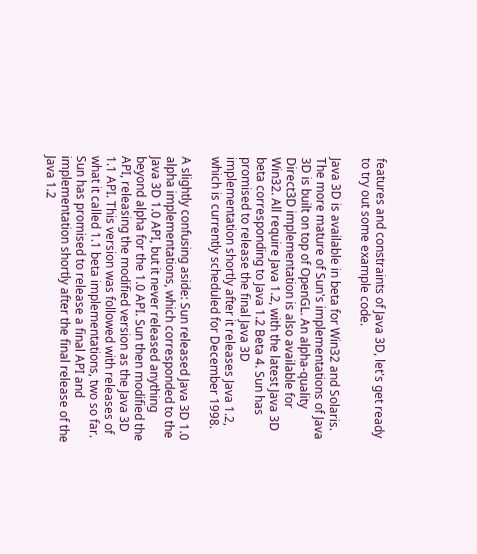features and constraints of Java 3D, let's get ready to try out some example code.

Java 3D is available in beta for Win32 and Solaris. The more mature of Sun's implementations of Java 3D is built on top of OpenGL. An alpha-quality Direct3D implementation is also available for Win32. All require Java 1.2, with the latest Java 3D beta corresponding to Java 1.2 Beta 4. Sun has promised to release the final Java 3D implementation shortly after it releases Java 1.2, which is currently scheduled for December 1998.

A slightly confusing aside: Sun released Java 3D 1.0 alpha implementations, which corresponded to the Java 3D 1.0 API, but it never released anything beyond alpha for the 1.0 API. Sun then modified the API, releasing the modified version as the Java 3D 1.1 API. This version was followed with releases of what it called 1.1 beta implementations, two so far. Sun has promised to release a final API and implementation shortly after the final release of the Java 1.2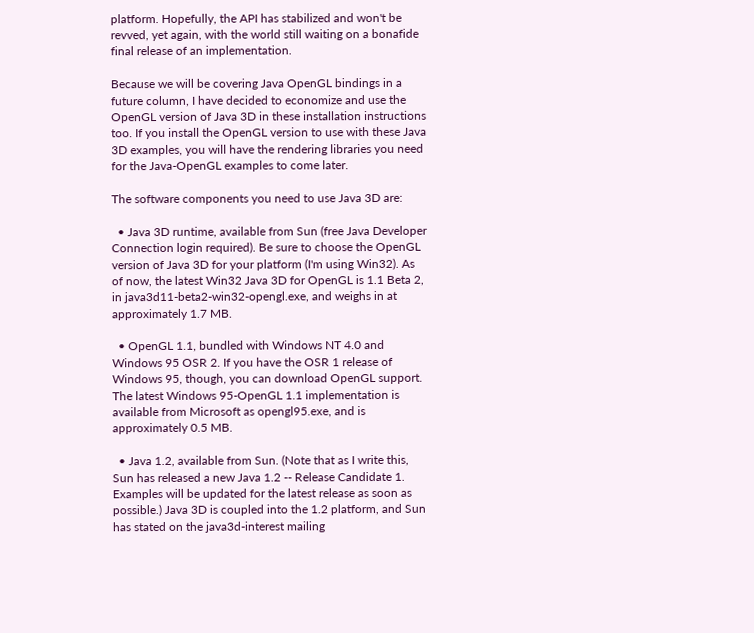platform. Hopefully, the API has stabilized and won't be revved, yet again, with the world still waiting on a bonafide final release of an implementation.

Because we will be covering Java OpenGL bindings in a future column, I have decided to economize and use the OpenGL version of Java 3D in these installation instructions too. If you install the OpenGL version to use with these Java 3D examples, you will have the rendering libraries you need for the Java-OpenGL examples to come later.

The software components you need to use Java 3D are:

  • Java 3D runtime, available from Sun (free Java Developer Connection login required). Be sure to choose the OpenGL version of Java 3D for your platform (I'm using Win32). As of now, the latest Win32 Java 3D for OpenGL is 1.1 Beta 2, in java3d11-beta2-win32-opengl.exe, and weighs in at approximately 1.7 MB.

  • OpenGL 1.1, bundled with Windows NT 4.0 and Windows 95 OSR 2. If you have the OSR 1 release of Windows 95, though, you can download OpenGL support. The latest Windows 95-OpenGL 1.1 implementation is available from Microsoft as opengl95.exe, and is approximately 0.5 MB.

  • Java 1.2, available from Sun. (Note that as I write this, Sun has released a new Java 1.2 -- Release Candidate 1. Examples will be updated for the latest release as soon as possible.) Java 3D is coupled into the 1.2 platform, and Sun has stated on the java3d-interest mailing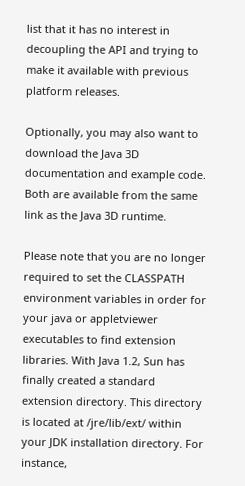list that it has no interest in decoupling the API and trying to make it available with previous platform releases.

Optionally, you may also want to download the Java 3D documentation and example code. Both are available from the same link as the Java 3D runtime.

Please note that you are no longer required to set the CLASSPATH environment variables in order for your java or appletviewer executables to find extension libraries. With Java 1.2, Sun has finally created a standard extension directory. This directory is located at /jre/lib/ext/ within your JDK installation directory. For instance,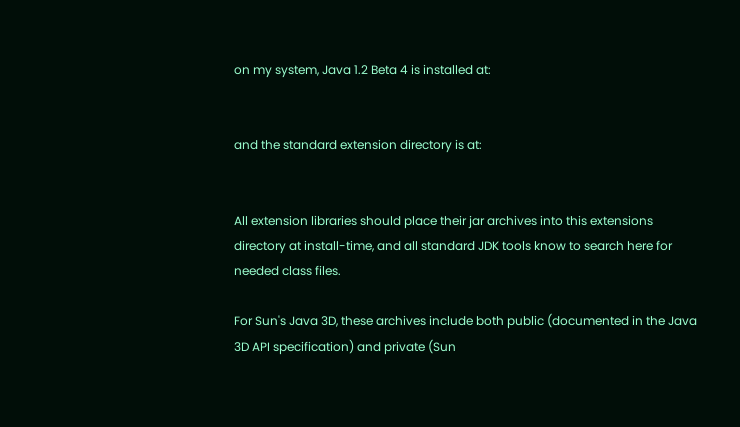on my system, Java 1.2 Beta 4 is installed at:


and the standard extension directory is at:


All extension libraries should place their jar archives into this extensions directory at install-time, and all standard JDK tools know to search here for needed class files.

For Sun's Java 3D, these archives include both public (documented in the Java 3D API specification) and private (Sun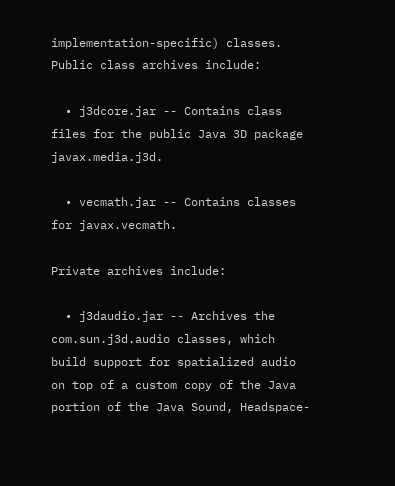implementation-specific) classes. Public class archives include:

  • j3dcore.jar -- Contains class files for the public Java 3D package javax.media.j3d.

  • vecmath.jar -- Contains classes for javax.vecmath.

Private archives include:

  • j3daudio.jar -- Archives the com.sun.j3d.audio classes, which build support for spatialized audio on top of a custom copy of the Java portion of the Java Sound, Headspace-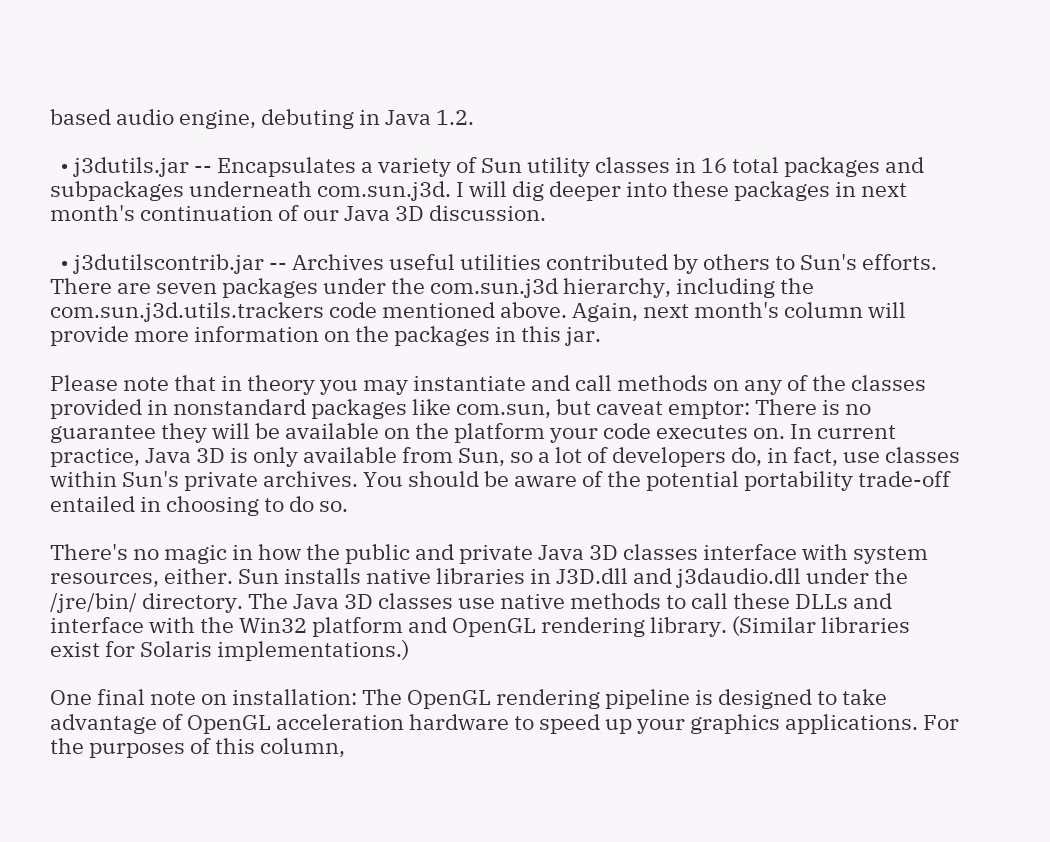based audio engine, debuting in Java 1.2.

  • j3dutils.jar -- Encapsulates a variety of Sun utility classes in 16 total packages and subpackages underneath com.sun.j3d. I will dig deeper into these packages in next month's continuation of our Java 3D discussion.

  • j3dutilscontrib.jar -- Archives useful utilities contributed by others to Sun's efforts. There are seven packages under the com.sun.j3d hierarchy, including the com.sun.j3d.utils.trackers code mentioned above. Again, next month's column will provide more information on the packages in this jar.

Please note that in theory you may instantiate and call methods on any of the classes provided in nonstandard packages like com.sun, but caveat emptor: There is no guarantee they will be available on the platform your code executes on. In current practice, Java 3D is only available from Sun, so a lot of developers do, in fact, use classes within Sun's private archives. You should be aware of the potential portability trade-off entailed in choosing to do so.

There's no magic in how the public and private Java 3D classes interface with system resources, either. Sun installs native libraries in J3D.dll and j3daudio.dll under the /jre/bin/ directory. The Java 3D classes use native methods to call these DLLs and interface with the Win32 platform and OpenGL rendering library. (Similar libraries exist for Solaris implementations.)

One final note on installation: The OpenGL rendering pipeline is designed to take advantage of OpenGL acceleration hardware to speed up your graphics applications. For the purposes of this column,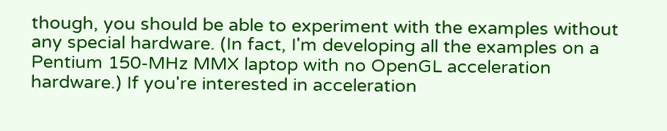though, you should be able to experiment with the examples without any special hardware. (In fact, I'm developing all the examples on a Pentium 150-MHz MMX laptop with no OpenGL acceleration hardware.) If you're interested in acceleration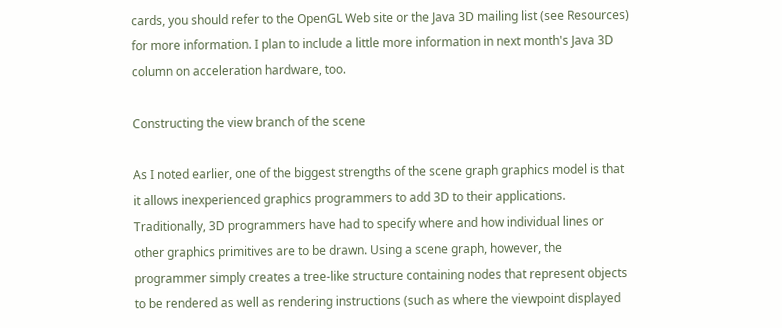cards, you should refer to the OpenGL Web site or the Java 3D mailing list (see Resources) for more information. I plan to include a little more information in next month's Java 3D column on acceleration hardware, too.

Constructing the view branch of the scene

As I noted earlier, one of the biggest strengths of the scene graph graphics model is that it allows inexperienced graphics programmers to add 3D to their applications. Traditionally, 3D programmers have had to specify where and how individual lines or other graphics primitives are to be drawn. Using a scene graph, however, the programmer simply creates a tree-like structure containing nodes that represent objects to be rendered as well as rendering instructions (such as where the viewpoint displayed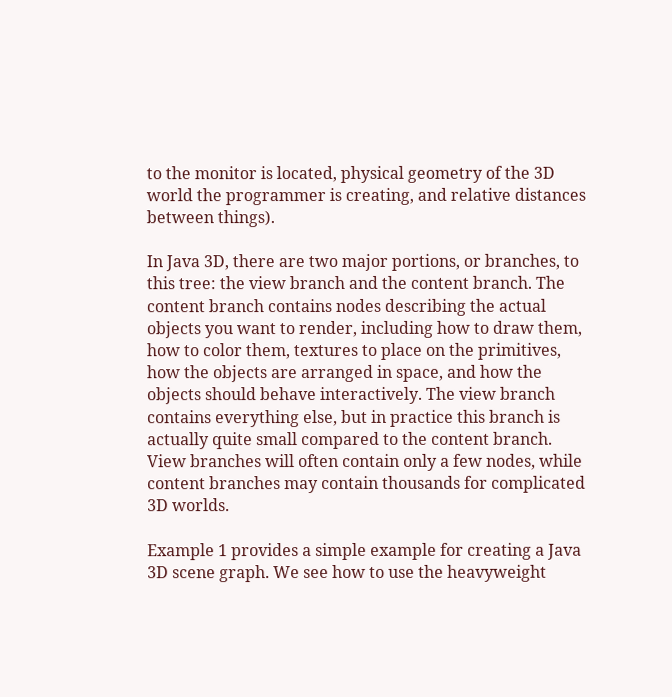to the monitor is located, physical geometry of the 3D world the programmer is creating, and relative distances between things).

In Java 3D, there are two major portions, or branches, to this tree: the view branch and the content branch. The content branch contains nodes describing the actual objects you want to render, including how to draw them, how to color them, textures to place on the primitives, how the objects are arranged in space, and how the objects should behave interactively. The view branch contains everything else, but in practice this branch is actually quite small compared to the content branch. View branches will often contain only a few nodes, while content branches may contain thousands for complicated 3D worlds.

Example 1 provides a simple example for creating a Java 3D scene graph. We see how to use the heavyweight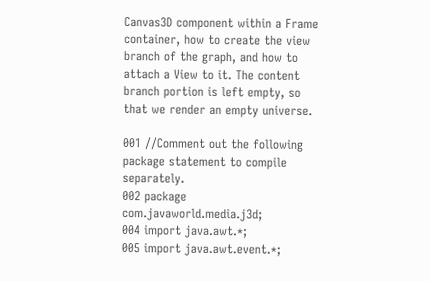Canvas3D component within a Frame container, how to create the view branch of the graph, and how to attach a View to it. The content branch portion is left empty, so that we render an empty universe.

001 //Comment out the following package statement to compile separately.
002 package com.javaworld.media.j3d;
004 import java.awt.*;
005 import java.awt.event.*;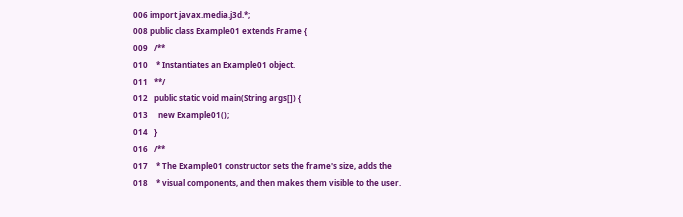006 import javax.media.j3d.*;
008 public class Example01 extends Frame {
009   /**
010    * Instantiates an Example01 object.
011   **/
012   public static void main(String args[]) {
013     new Example01();
014   }
016   /**
017    * The Example01 constructor sets the frame's size, adds the
018    * visual components, and then makes them visible to the user.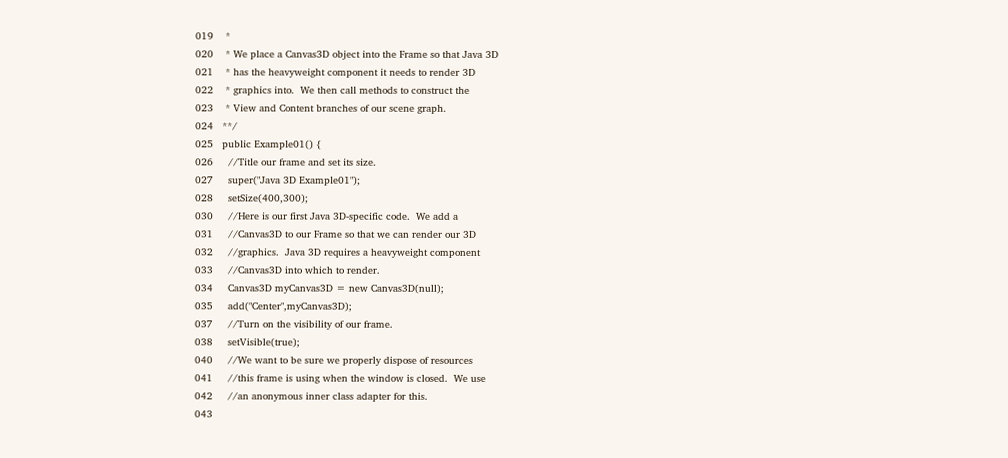019    *
020    * We place a Canvas3D object into the Frame so that Java 3D
021    * has the heavyweight component it needs to render 3D
022    * graphics into.  We then call methods to construct the
023    * View and Content branches of our scene graph.
024   **/
025   public Example01() {
026     //Title our frame and set its size.
027     super("Java 3D Example01");
028     setSize(400,300);
030     //Here is our first Java 3D-specific code.  We add a
031     //Canvas3D to our Frame so that we can render our 3D
032     //graphics.  Java 3D requires a heavyweight component
033     //Canvas3D into which to render.
034     Canvas3D myCanvas3D = new Canvas3D(null);
035     add("Center",myCanvas3D);
037     //Turn on the visibility of our frame.
038     setVisible(true);
040     //We want to be sure we properly dispose of resources
041     //this frame is using when the window is closed.  We use
042     //an anonymous inner class adapter for this.
043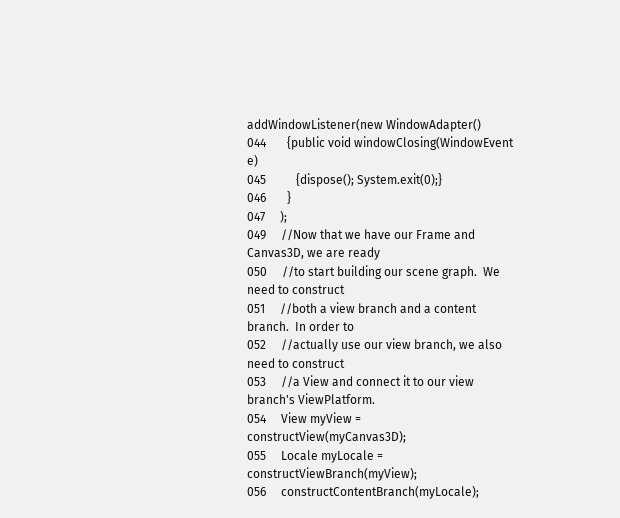addWindowListener(new WindowAdapter()
044       {public void windowClosing(WindowEvent e)
045          {dispose(); System.exit(0);}
046       }
047     );
049     //Now that we have our Frame and Canvas3D, we are ready
050     //to start building our scene graph.  We need to construct
051     //both a view branch and a content branch.  In order to
052     //actually use our view branch, we also need to construct
053     //a View and connect it to our view branch's ViewPlatform.
054     View myView = constructView(myCanvas3D);
055     Locale myLocale = constructViewBranch(myView);
056     constructContentBranch(myLocale);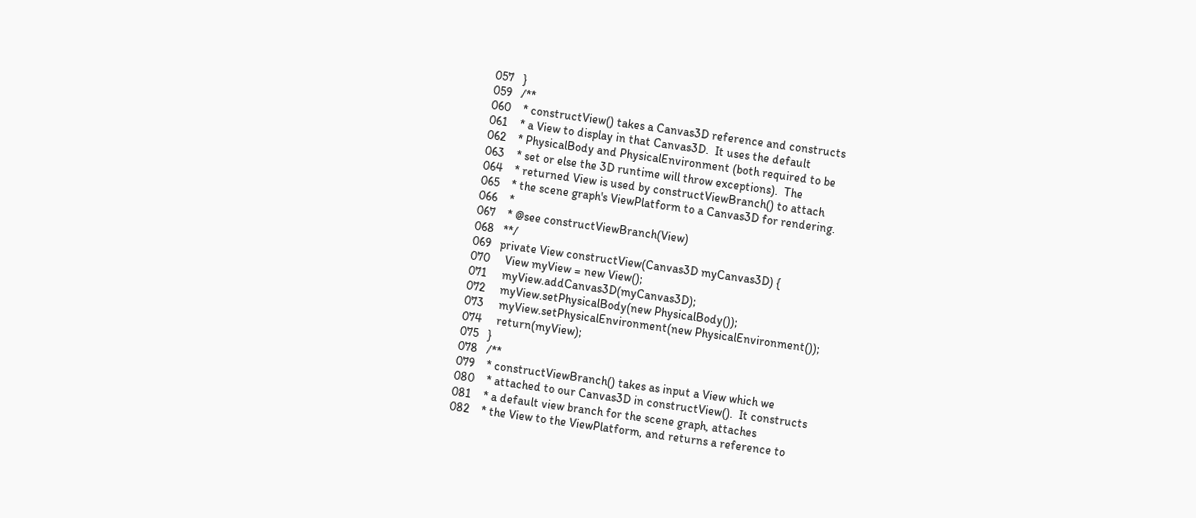057   }
059   /**
060    * constructView() takes a Canvas3D reference and constructs
061    * a View to display in that Canvas3D.  It uses the default
062    * PhysicalBody and PhysicalEnvironment (both required to be
063    * set or else the 3D runtime will throw exceptions).  The
064    * returned View is used by constructViewBranch() to attach
065    * the scene graph's ViewPlatform to a Canvas3D for rendering.
066    *
067    * @see constructViewBranch(View)
068   **/
069   private View constructView(Canvas3D myCanvas3D) {
070     View myView = new View();
071     myView.addCanvas3D(myCanvas3D);
072     myView.setPhysicalBody(new PhysicalBody());
073     myView.setPhysicalEnvironment(new PhysicalEnvironment());
074     return(myView);
075   }
078   /**
079    * constructViewBranch() takes as input a View which we
080    * attached to our Canvas3D in constructView().  It constructs
081    * a default view branch for the scene graph, attaches
082    * the View to the ViewPlatform, and returns a reference to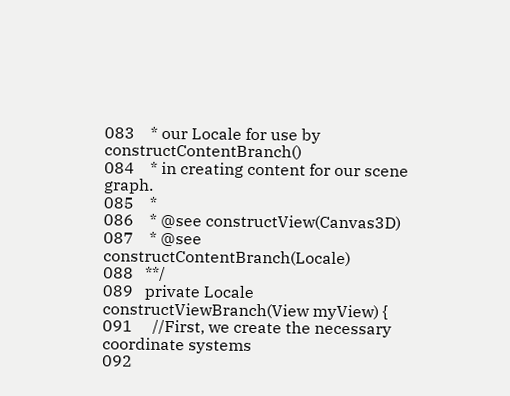083    * our Locale for use by constructContentBranch()
084    * in creating content for our scene graph.
085    *
086    * @see constructView(Canvas3D)
087    * @see constructContentBranch(Locale)
088   **/
089   private Locale constructViewBranch(View myView) {
091     //First, we create the necessary coordinate systems
092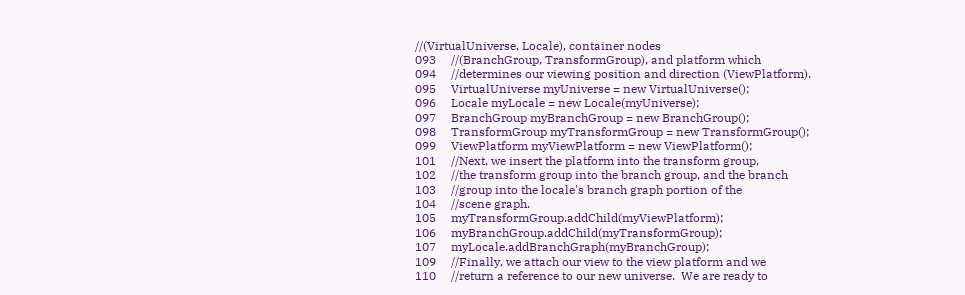//(VirtualUniverse, Locale), container nodes
093     //(BranchGroup, TransformGroup), and platform which
094     //determines our viewing position and direction (ViewPlatform).
095     VirtualUniverse myUniverse = new VirtualUniverse();
096     Locale myLocale = new Locale(myUniverse);
097     BranchGroup myBranchGroup = new BranchGroup();
098     TransformGroup myTransformGroup = new TransformGroup();
099     ViewPlatform myViewPlatform = new ViewPlatform();
101     //Next, we insert the platform into the transform group,
102     //the transform group into the branch group, and the branch
103     //group into the locale's branch graph portion of the
104     //scene graph.
105     myTransformGroup.addChild(myViewPlatform);
106     myBranchGroup.addChild(myTransformGroup);
107     myLocale.addBranchGraph(myBranchGroup);
109     //Finally, we attach our view to the view platform and we
110     //return a reference to our new universe.  We are ready to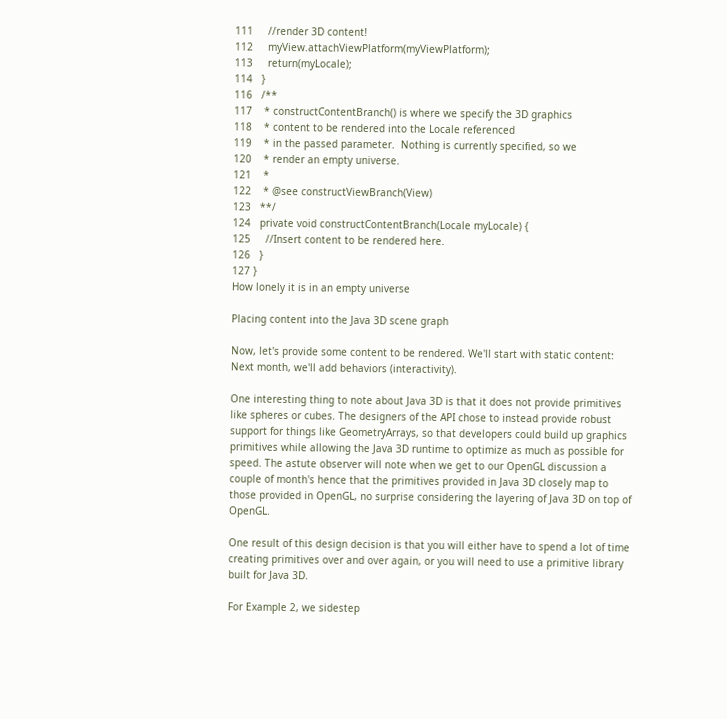111     //render 3D content!
112     myView.attachViewPlatform(myViewPlatform);
113     return(myLocale);
114   }
116   /**
117    * constructContentBranch() is where we specify the 3D graphics
118    * content to be rendered into the Locale referenced
119    * in the passed parameter.  Nothing is currently specified, so we
120    * render an empty universe.
121    *
122    * @see constructViewBranch(View)
123   **/
124   private void constructContentBranch(Locale myLocale) {
125     //Insert content to be rendered here.
126   }
127 }
How lonely it is in an empty universe

Placing content into the Java 3D scene graph

Now, let's provide some content to be rendered. We'll start with static content: Next month, we'll add behaviors (interactivity).

One interesting thing to note about Java 3D is that it does not provide primitives like spheres or cubes. The designers of the API chose to instead provide robust support for things like GeometryArrays, so that developers could build up graphics primitives while allowing the Java 3D runtime to optimize as much as possible for speed. The astute observer will note when we get to our OpenGL discussion a couple of month's hence that the primitives provided in Java 3D closely map to those provided in OpenGL, no surprise considering the layering of Java 3D on top of OpenGL.

One result of this design decision is that you will either have to spend a lot of time creating primitives over and over again, or you will need to use a primitive library built for Java 3D.

For Example 2, we sidestep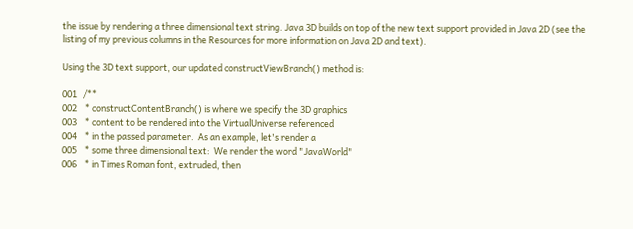the issue by rendering a three dimensional text string. Java 3D builds on top of the new text support provided in Java 2D (see the listing of my previous columns in the Resources for more information on Java 2D and text).

Using the 3D text support, our updated constructViewBranch() method is:

001   /**
002    * constructContentBranch() is where we specify the 3D graphics
003    * content to be rendered into the VirtualUniverse referenced
004    * in the passed parameter.  As an example, let's render a
005    * some three dimensional text:  We render the word "JavaWorld"
006    * in Times Roman font, extruded, then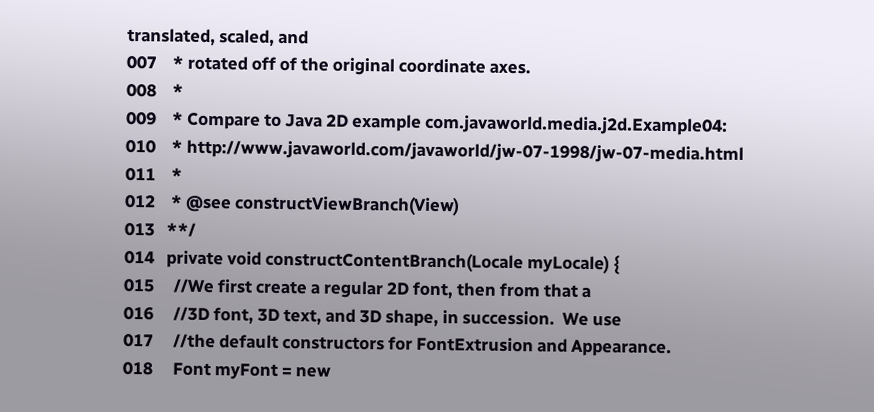translated, scaled, and
007    * rotated off of the original coordinate axes.
008    *
009    * Compare to Java 2D example com.javaworld.media.j2d.Example04:
010    * http://www.javaworld.com/javaworld/jw-07-1998/jw-07-media.html
011    *
012    * @see constructViewBranch(View)
013   **/
014   private void constructContentBranch(Locale myLocale) {
015     //We first create a regular 2D font, then from that a
016     //3D font, 3D text, and 3D shape, in succession.  We use
017     //the default constructors for FontExtrusion and Appearance.
018     Font myFont = new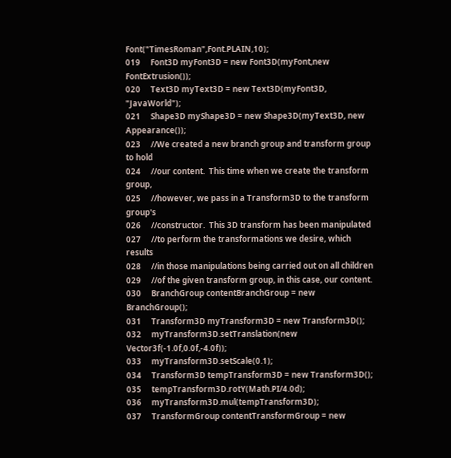Font("TimesRoman",Font.PLAIN,10);
019     Font3D myFont3D = new Font3D(myFont,new FontExtrusion());
020     Text3D myText3D = new Text3D(myFont3D, "JavaWorld");
021     Shape3D myShape3D = new Shape3D(myText3D, new Appearance());
023     //We created a new branch group and transform group to hold
024     //our content.  This time when we create the transform group,
025     //however, we pass in a Transform3D to the transform group's
026     //constructor.  This 3D transform has been manipulated
027     //to perform the transformations we desire, which results
028     //in those manipulations being carried out on all children
029     //of the given transform group, in this case, our content.
030     BranchGroup contentBranchGroup = new BranchGroup();
031     Transform3D myTransform3D = new Transform3D();
032     myTransform3D.setTranslation(new Vector3f(-1.0f,0.0f,-4.0f));
033     myTransform3D.setScale(0.1);
034     Transform3D tempTransform3D = new Transform3D();
035     tempTransform3D.rotY(Math.PI/4.0d);
036     myTransform3D.mul(tempTransform3D);
037     TransformGroup contentTransformGroup = new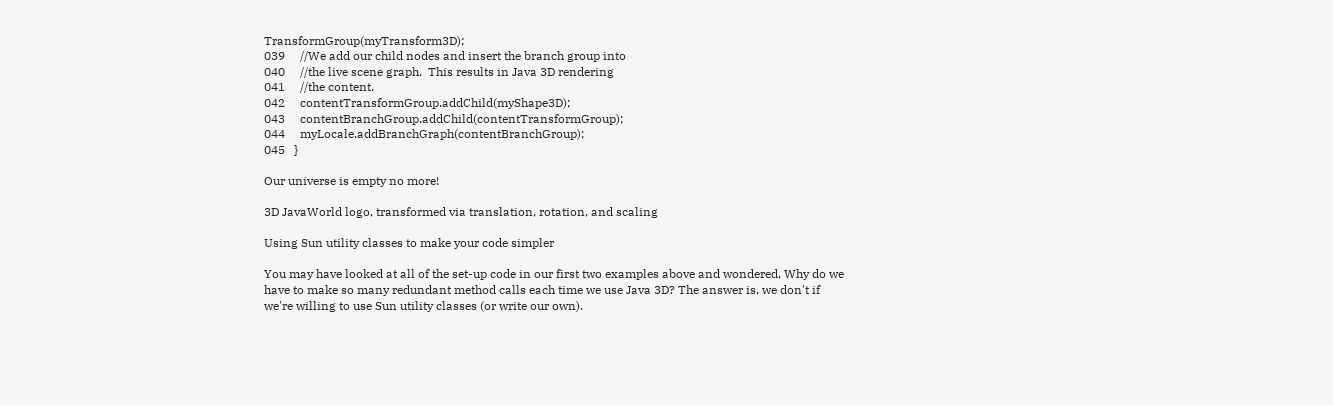TransformGroup(myTransform3D);
039     //We add our child nodes and insert the branch group into
040     //the live scene graph.  This results in Java 3D rendering
041     //the content.
042     contentTransformGroup.addChild(myShape3D);
043     contentBranchGroup.addChild(contentTransformGroup);
044     myLocale.addBranchGraph(contentBranchGroup);
045   }

Our universe is empty no more!

3D JavaWorld logo, transformed via translation, rotation, and scaling

Using Sun utility classes to make your code simpler

You may have looked at all of the set-up code in our first two examples above and wondered, Why do we have to make so many redundant method calls each time we use Java 3D? The answer is, we don't if we're willing to use Sun utility classes (or write our own).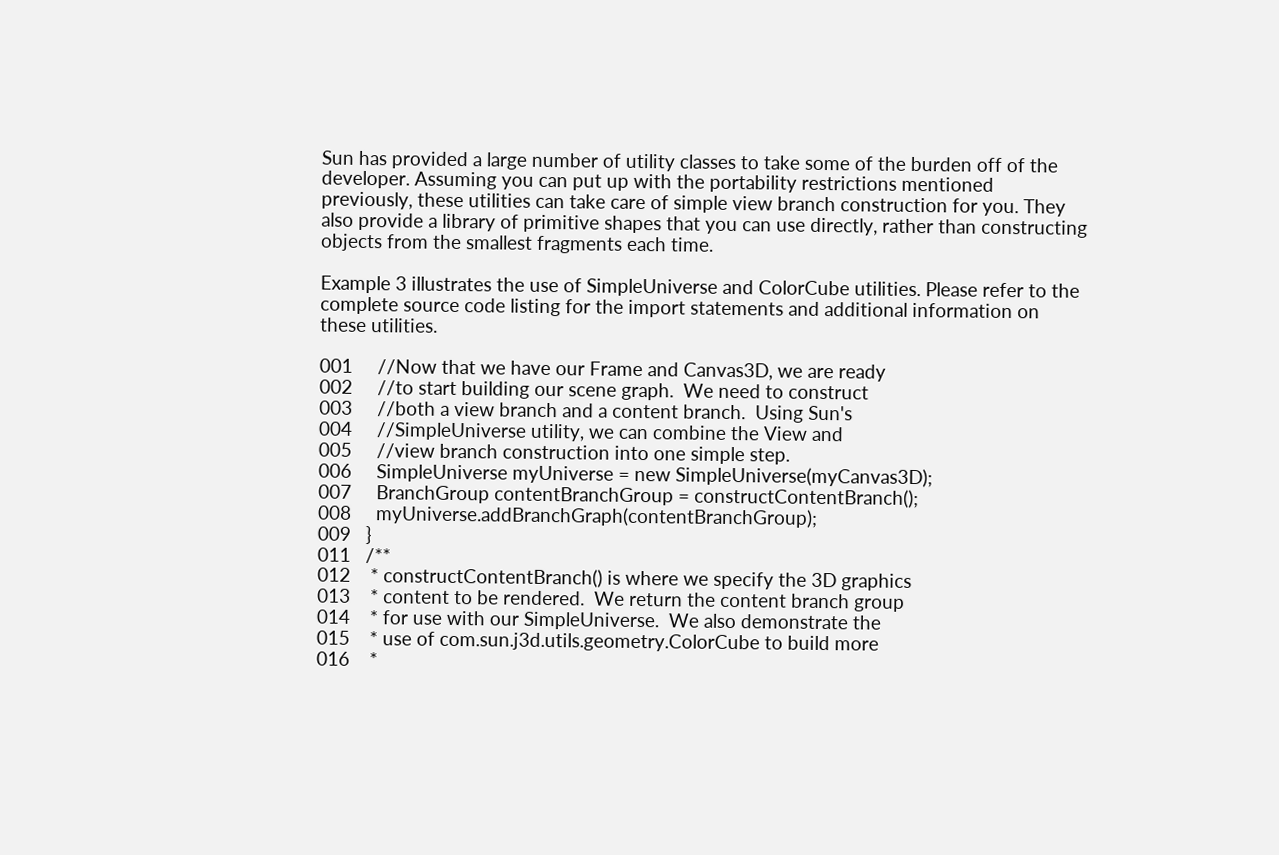Sun has provided a large number of utility classes to take some of the burden off of the developer. Assuming you can put up with the portability restrictions mentioned previously, these utilities can take care of simple view branch construction for you. They also provide a library of primitive shapes that you can use directly, rather than constructing objects from the smallest fragments each time.

Example 3 illustrates the use of SimpleUniverse and ColorCube utilities. Please refer to the complete source code listing for the import statements and additional information on these utilities.

001     //Now that we have our Frame and Canvas3D, we are ready
002     //to start building our scene graph.  We need to construct
003     //both a view branch and a content branch.  Using Sun's
004     //SimpleUniverse utility, we can combine the View and
005     //view branch construction into one simple step.
006     SimpleUniverse myUniverse = new SimpleUniverse(myCanvas3D);
007     BranchGroup contentBranchGroup = constructContentBranch();
008     myUniverse.addBranchGraph(contentBranchGroup);
009   }
011   /**
012    * constructContentBranch() is where we specify the 3D graphics
013    * content to be rendered.  We return the content branch group
014    * for use with our SimpleUniverse.  We also demonstrate the
015    * use of com.sun.j3d.utils.geometry.ColorCube to build more
016    *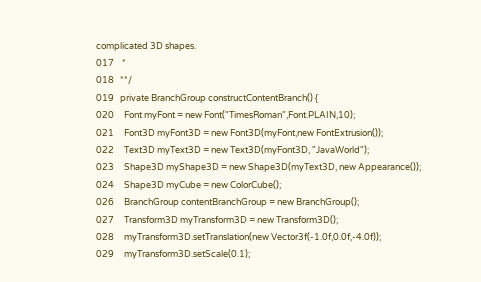complicated 3D shapes.
017    *
018   **/
019   private BranchGroup constructContentBranch() {
020     Font myFont = new Font("TimesRoman",Font.PLAIN,10);
021     Font3D myFont3D = new Font3D(myFont,new FontExtrusion());
022     Text3D myText3D = new Text3D(myFont3D, "JavaWorld");
023     Shape3D myShape3D = new Shape3D(myText3D, new Appearance());
024     Shape3D myCube = new ColorCube();
026     BranchGroup contentBranchGroup = new BranchGroup();
027     Transform3D myTransform3D = new Transform3D();
028     myTransform3D.setTranslation(new Vector3f(-1.0f,0.0f,-4.0f));
029     myTransform3D.setScale(0.1);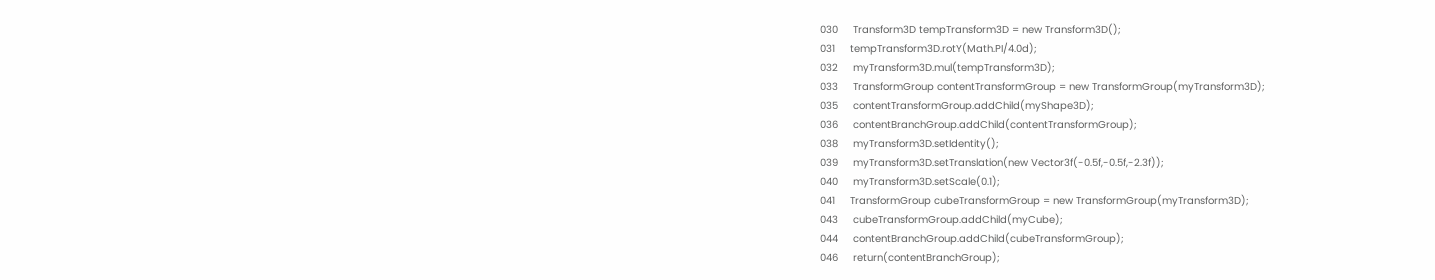030     Transform3D tempTransform3D = new Transform3D();
031     tempTransform3D.rotY(Math.PI/4.0d);
032     myTransform3D.mul(tempTransform3D);
033     TransformGroup contentTransformGroup = new TransformGroup(myTransform3D);
035     contentTransformGroup.addChild(myShape3D);
036     contentBranchGroup.addChild(contentTransformGroup);
038     myTransform3D.setIdentity();
039     myTransform3D.setTranslation(new Vector3f(-0.5f,-0.5f,-2.3f));
040     myTransform3D.setScale(0.1);
041     TransformGroup cubeTransformGroup = new TransformGroup(myTransform3D);
043     cubeTransformGroup.addChild(myCube);
044     contentBranchGroup.addChild(cubeTransformGroup);
046     return(contentBranchGroup);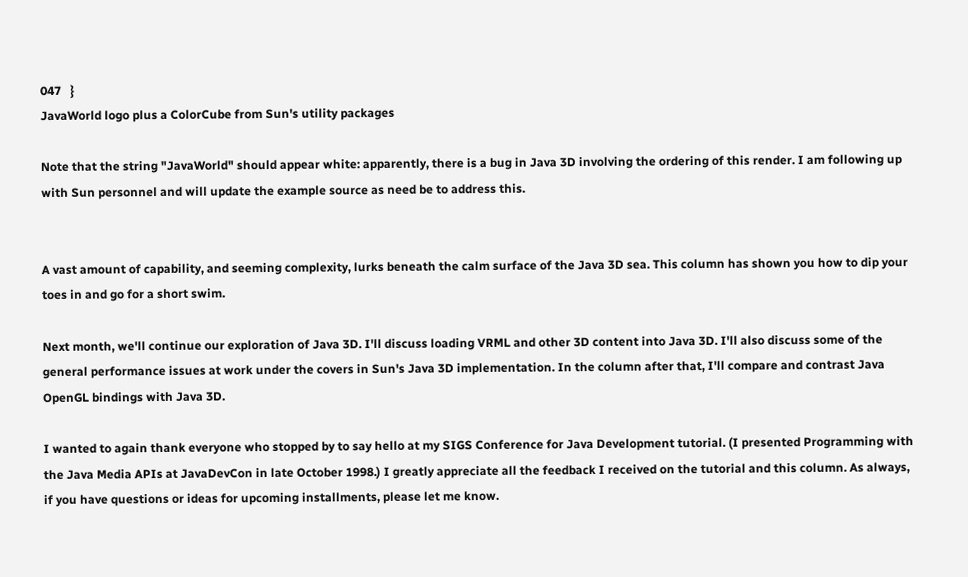047   }
JavaWorld logo plus a ColorCube from Sun's utility packages

Note that the string "JavaWorld" should appear white: apparently, there is a bug in Java 3D involving the ordering of this render. I am following up with Sun personnel and will update the example source as need be to address this.


A vast amount of capability, and seeming complexity, lurks beneath the calm surface of the Java 3D sea. This column has shown you how to dip your toes in and go for a short swim.

Next month, we'll continue our exploration of Java 3D. I'll discuss loading VRML and other 3D content into Java 3D. I'll also discuss some of the general performance issues at work under the covers in Sun's Java 3D implementation. In the column after that, I'll compare and contrast Java OpenGL bindings with Java 3D.

I wanted to again thank everyone who stopped by to say hello at my SIGS Conference for Java Development tutorial. (I presented Programming with the Java Media APIs at JavaDevCon in late October 1998.) I greatly appreciate all the feedback I received on the tutorial and this column. As always, if you have questions or ideas for upcoming installments, please let me know.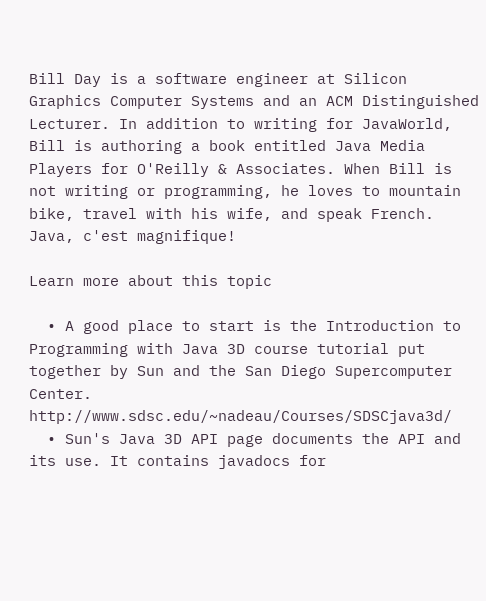Bill Day is a software engineer at Silicon Graphics Computer Systems and an ACM Distinguished Lecturer. In addition to writing for JavaWorld, Bill is authoring a book entitled Java Media Players for O'Reilly & Associates. When Bill is not writing or programming, he loves to mountain bike, travel with his wife, and speak French. Java, c'est magnifique!

Learn more about this topic

  • A good place to start is the Introduction to Programming with Java 3D course tutorial put together by Sun and the San Diego Supercomputer Center. http://www.sdsc.edu/~nadeau/Courses/SDSCjava3d/
  • Sun's Java 3D API page documents the API and its use. It contains javadocs for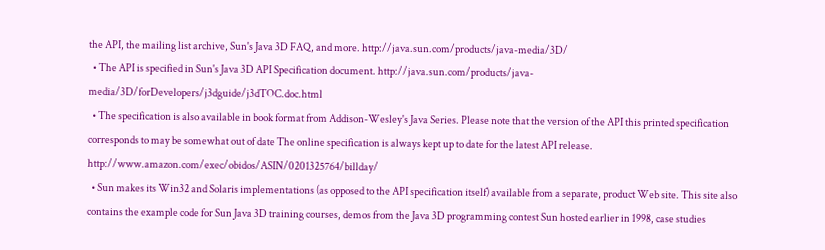the API, the mailing list archive, Sun's Java 3D FAQ, and more. http://java.sun.com/products/java-media/3D/
  • The API is specified in Sun's Java 3D API Specification document. http://java.sun.com/products/java-media/3D/forDevelopers/j3dguide/j3dTOC.doc.html
  • The specification is also available in book format from Addison-Wesley's Java Series. Please note that the version of the API this printed specification corresponds to may be somewhat out of date The online specification is always kept up to date for the latest API release. http://www.amazon.com/exec/obidos/ASIN/0201325764/billday/
  • Sun makes its Win32 and Solaris implementations (as opposed to the API specification itself) available from a separate, product Web site. This site also contains the example code for Sun Java 3D training courses, demos from the Java 3D programming contest Sun hosted earlier in 1998, case studies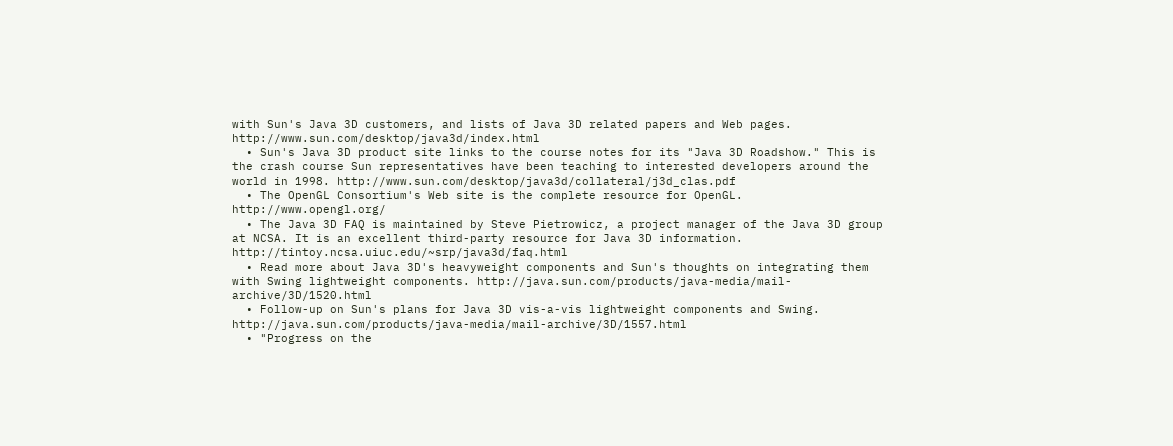with Sun's Java 3D customers, and lists of Java 3D related papers and Web pages. http://www.sun.com/desktop/java3d/index.html
  • Sun's Java 3D product site links to the course notes for its "Java 3D Roadshow." This is the crash course Sun representatives have been teaching to interested developers around the world in 1998. http://www.sun.com/desktop/java3d/collateral/j3d_clas.pdf
  • The OpenGL Consortium's Web site is the complete resource for OpenGL. http://www.opengl.org/
  • The Java 3D FAQ is maintained by Steve Pietrowicz, a project manager of the Java 3D group at NCSA. It is an excellent third-party resource for Java 3D information. http://tintoy.ncsa.uiuc.edu/~srp/java3d/faq.html
  • Read more about Java 3D's heavyweight components and Sun's thoughts on integrating them with Swing lightweight components. http://java.sun.com/products/java-media/mail-archive/3D/1520.html
  • Follow-up on Sun's plans for Java 3D vis-a-vis lightweight components and Swing. http://java.sun.com/products/java-media/mail-archive/3D/1557.html
  • "Progress on the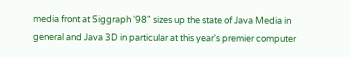media front at Siggraph '98" sizes up the state of Java Media in general and Java 3D in particular at this year's premier computer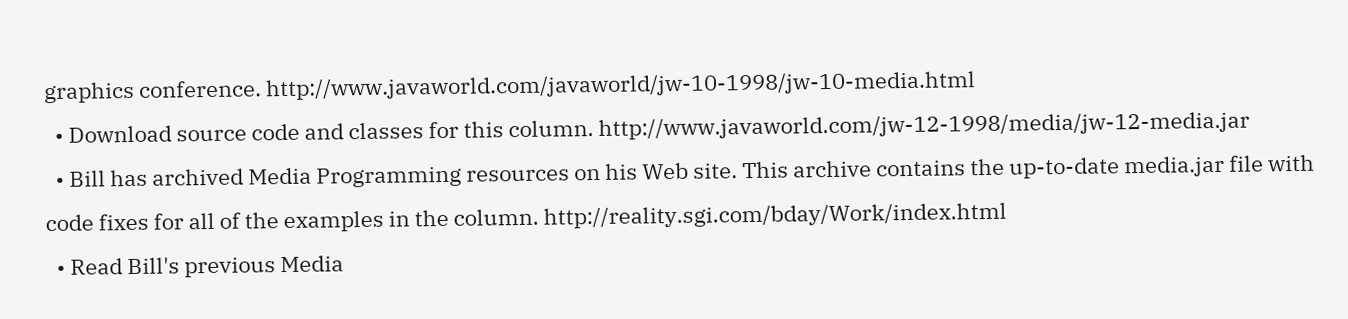graphics conference. http://www.javaworld.com/javaworld/jw-10-1998/jw-10-media.html
  • Download source code and classes for this column. http://www.javaworld.com/jw-12-1998/media/jw-12-media.jar
  • Bill has archived Media Programming resources on his Web site. This archive contains the up-to-date media.jar file with code fixes for all of the examples in the column. http://reality.sgi.com/bday/Work/index.html
  • Read Bill's previous Media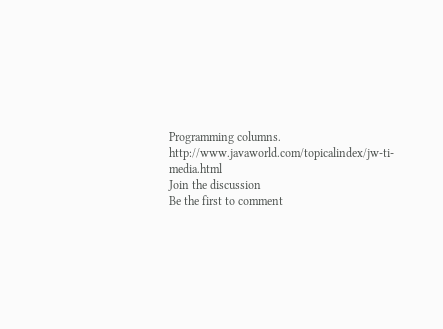Programming columns. http://www.javaworld.com/topicalindex/jw-ti-media.html
Join the discussion
Be the first to comment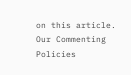on this article. Our Commenting Policies